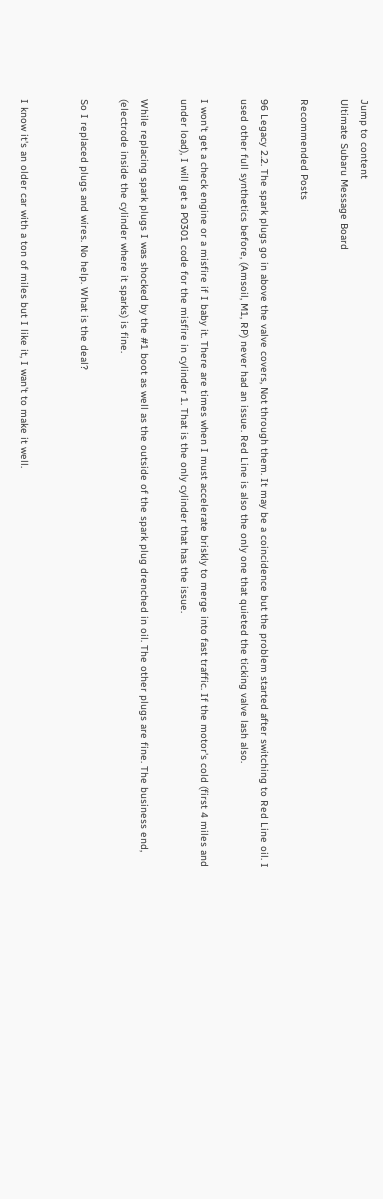Jump to content
Ultimate Subaru Message Board

Recommended Posts

96 Legacy 2.2. The spark plugs go in above the valve covers, Not through them. It may be a coincidence but the problem started after switching to Red Line oil. I used other full synthetics before, (Amsoil, M1, RP) never had an issue. Red Line is also the only one that quieted the ticking valve lash also.

I won't get a check engine or a misfire if I baby it. There are times when I must accelerate briskly to merge into fast traffic. If the motor's cold (first 4 miles and under load), I will get a P0301 code for the misfire in cylinder 1. That is the only cylinder that has the issue.

While replacing spark plugs I was shocked by the #1 boot as well as the outside of the spark plug drenched in oil. The other plugs are fine. The business end, (electrode inside the cylinder where it sparks) is fine.

So I replaced plugs and wires. No help. What is the deal?


I know it's an older car with a ton of miles but I like it, I wan't to make it well.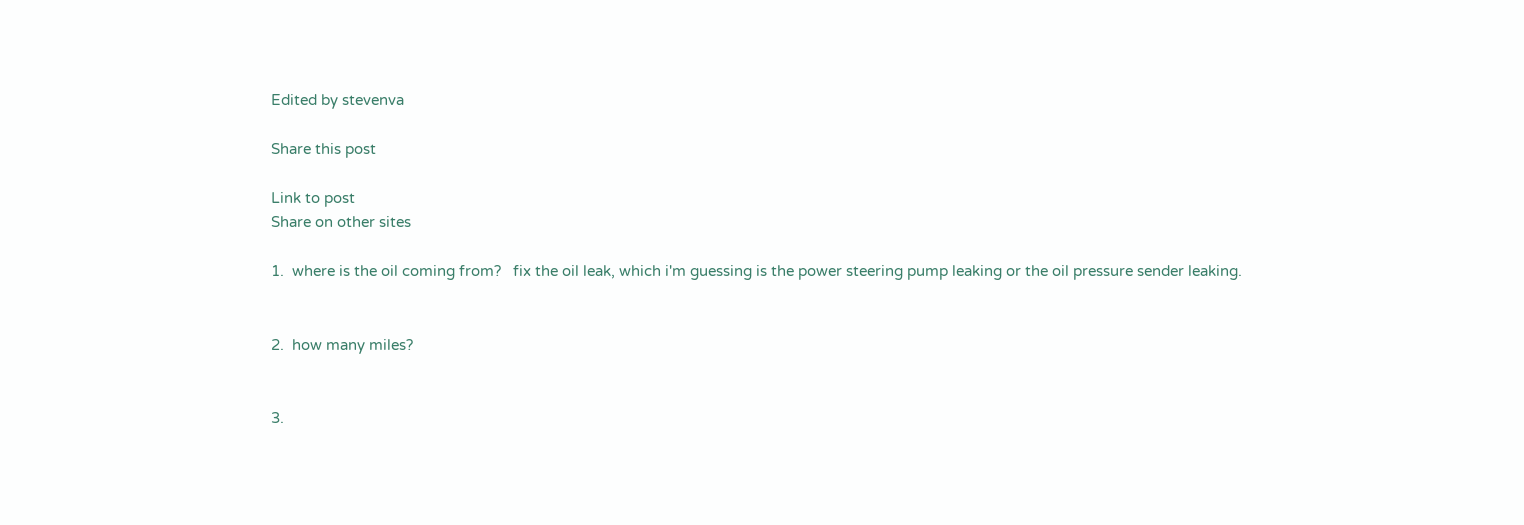Edited by stevenva

Share this post

Link to post
Share on other sites

1.  where is the oil coming from?   fix the oil leak, which i'm guessing is the power steering pump leaking or the oil pressure sender leaking.


2.  how many miles?


3.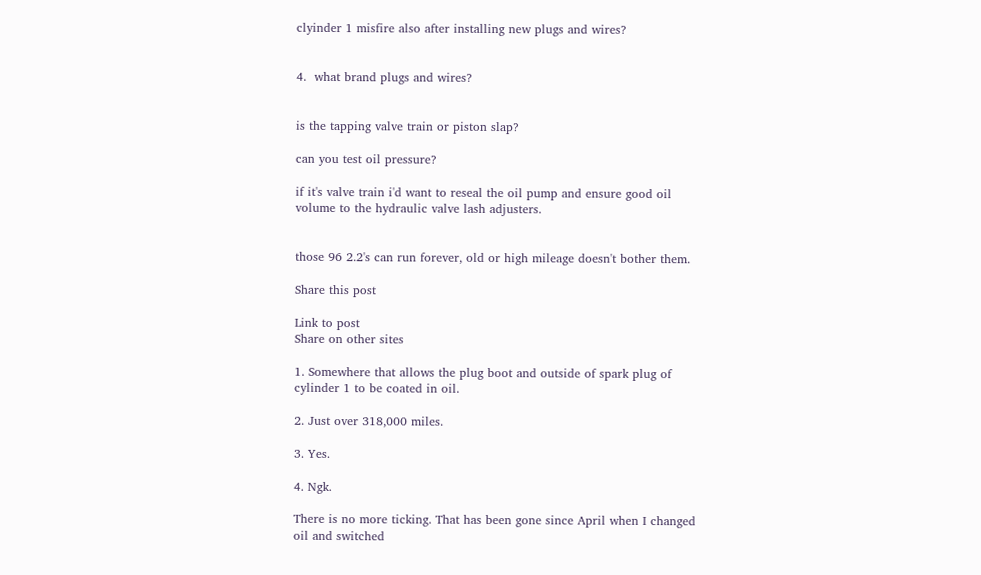clyinder 1 misfire also after installing new plugs and wires?


4.  what brand plugs and wires?


is the tapping valve train or piston slap?

can you test oil pressure?

if it's valve train i'd want to reseal the oil pump and ensure good oil volume to the hydraulic valve lash adjusters.


those 96 2.2's can run forever, old or high mileage doesn't bother them.

Share this post

Link to post
Share on other sites

1. Somewhere that allows the plug boot and outside of spark plug of cylinder 1 to be coated in oil.

2. Just over 318,000 miles.

3. Yes.

4. Ngk.

There is no more ticking. That has been gone since April when I changed oil and switched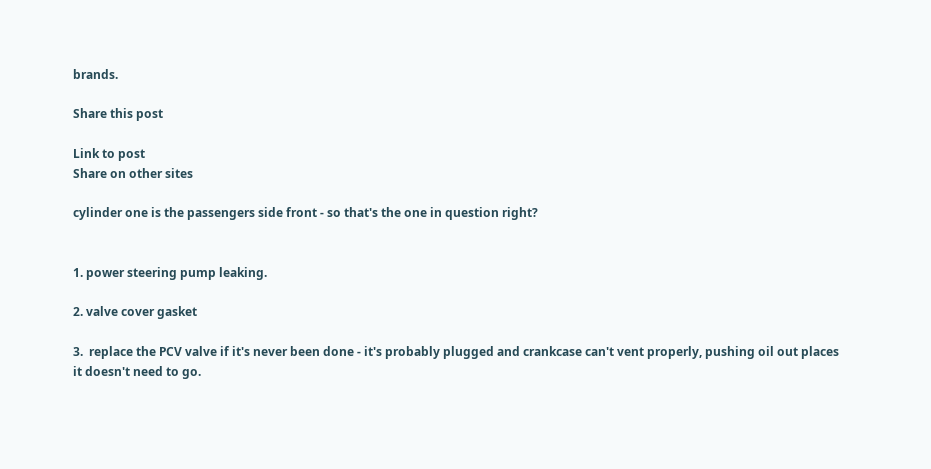brands.

Share this post

Link to post
Share on other sites

cylinder one is the passengers side front - so that's the one in question right?


1. power steering pump leaking.

2. valve cover gasket

3.  replace the PCV valve if it's never been done - it's probably plugged and crankcase can't vent properly, pushing oil out places it doesn't need to go.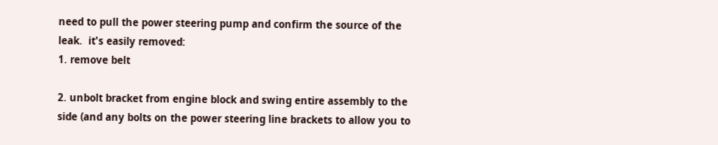need to pull the power steering pump and confirm the source of the leak.  it's easily removed:
1. remove belt

2. unbolt bracket from engine block and swing entire assembly to the side (and any bolts on the power steering line brackets to allow you to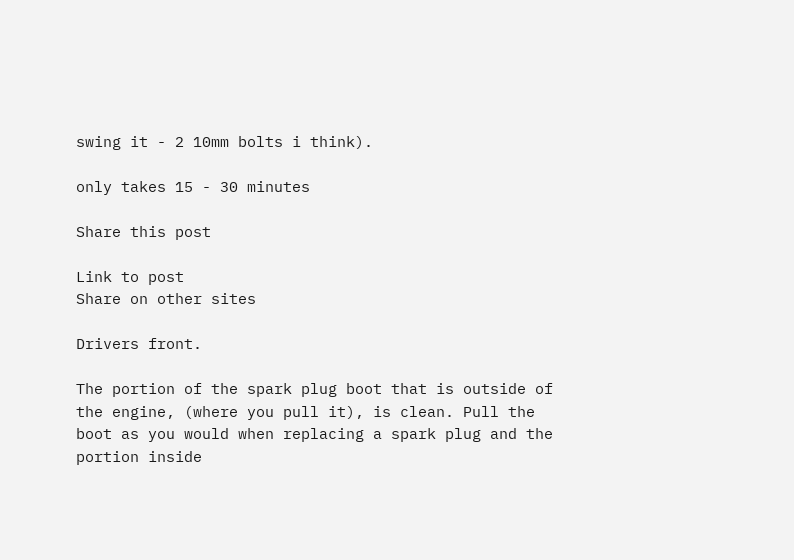swing it - 2 10mm bolts i think).

only takes 15 - 30 minutes

Share this post

Link to post
Share on other sites

Drivers front.

The portion of the spark plug boot that is outside of the engine, (where you pull it), is clean. Pull the boot as you would when replacing a spark plug and the portion inside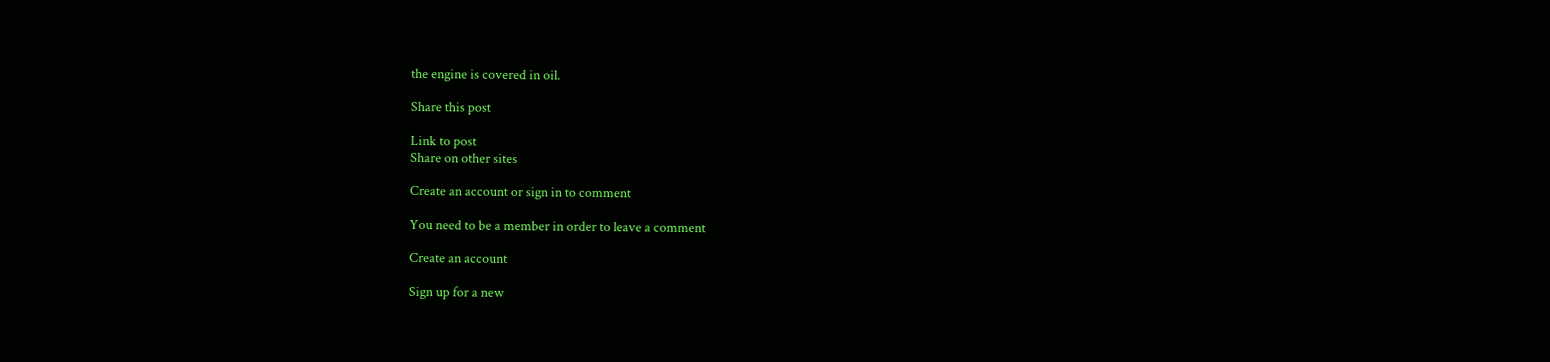the engine is covered in oil.

Share this post

Link to post
Share on other sites

Create an account or sign in to comment

You need to be a member in order to leave a comment

Create an account

Sign up for a new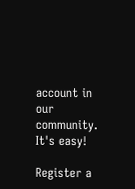account in our community. It's easy!

Register a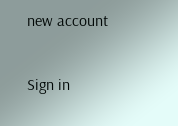new account

Sign in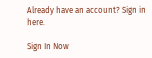Already have an account? Sign in here.

Sign In Now